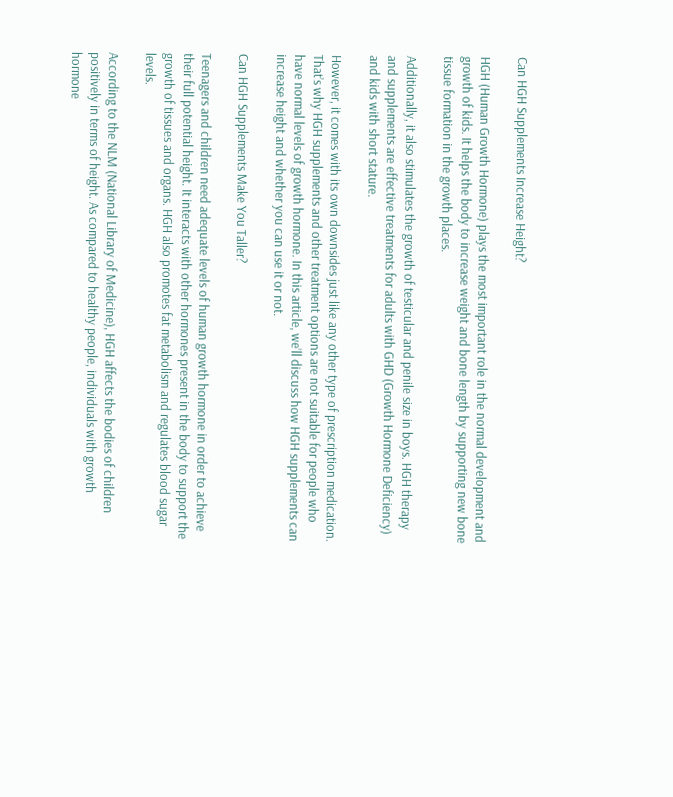Can HGH Supplements Increase Height?

HGH (Human Growth Hormone) plays the most important role in the normal development and growth of kids. It helps the body to increase weight and bone length by supporting new bone tissue formation in the growth places.

Additionally, it also stimulates the growth of testicular and penile size in boys. HGH therapy and supplements are effective treatments for adults with GHD (Growth Hormone Deficiency) and kids with short stature.

However, it comes with its own downsides just like any other type of prescription medication. That’s why HGH supplements and other treatment options are not suitable for people who have normal levels of growth hormone. In this article, we’ll discuss how HGH supplements can increase height and whether you can use it or not.

Can HGH Supplements Make You Taller?

Teenagers and children need adequate levels of human growth hormone in order to achieve their full potential height. It interacts with other hormones present in the body to support the growth of tissues and organs. HGH also promotes fat metabolism and regulates blood sugar levels.

According to the NLM (National Library of Medicine), HGH affects the bodies of children positively in terms of height. As compared to healthy people, individuals with growth hormone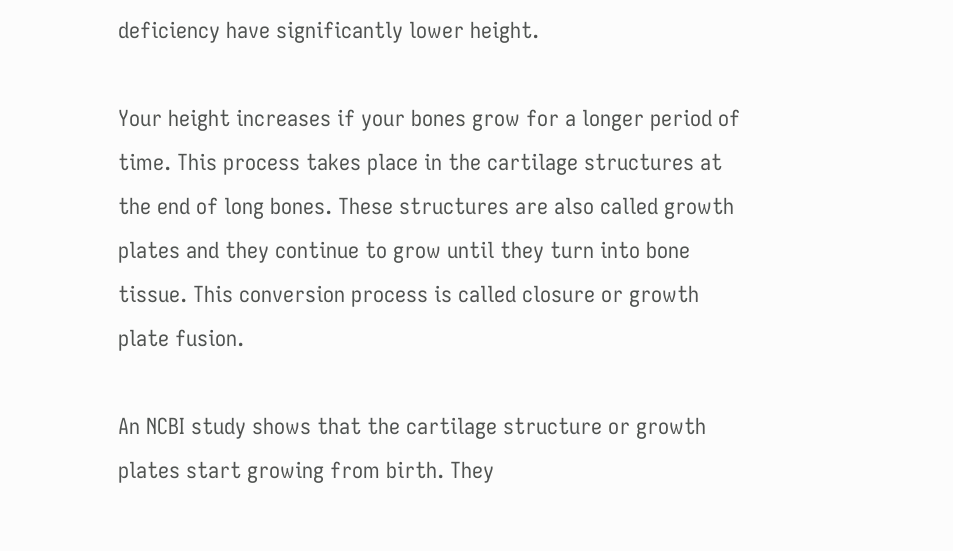deficiency have significantly lower height.

Your height increases if your bones grow for a longer period of time. This process takes place in the cartilage structures at the end of long bones. These structures are also called growth plates and they continue to grow until they turn into bone tissue. This conversion process is called closure or growth plate fusion.

An NCBI study shows that the cartilage structure or growth plates start growing from birth. They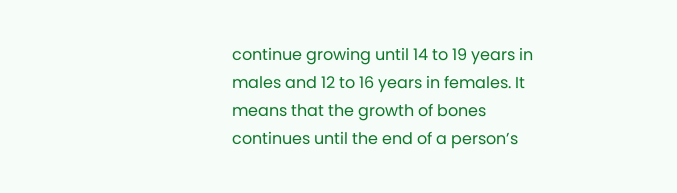continue growing until 14 to 19 years in males and 12 to 16 years in females. It means that the growth of bones continues until the end of a person’s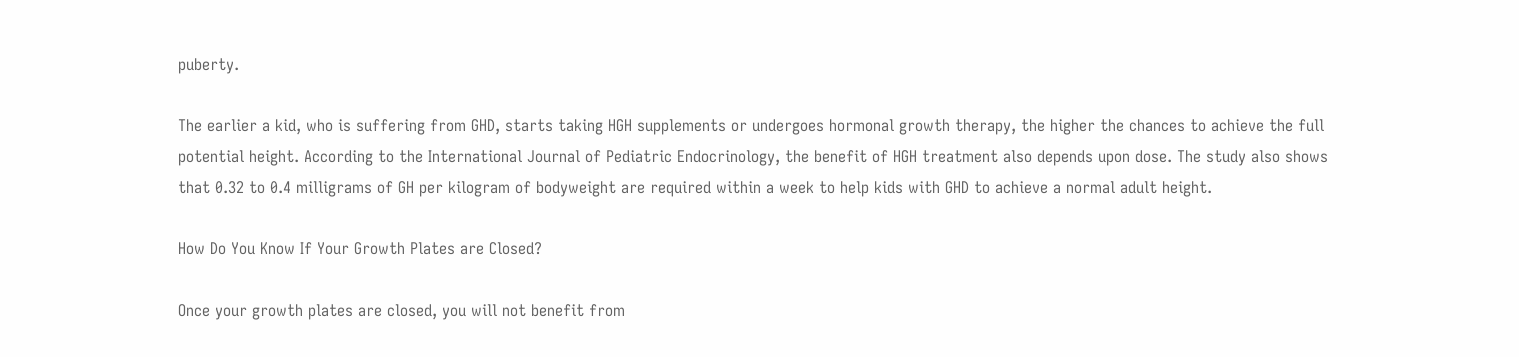puberty.

The earlier a kid, who is suffering from GHD, starts taking HGH supplements or undergoes hormonal growth therapy, the higher the chances to achieve the full potential height. According to the International Journal of Pediatric Endocrinology, the benefit of HGH treatment also depends upon dose. The study also shows that 0.32 to 0.4 milligrams of GH per kilogram of bodyweight are required within a week to help kids with GHD to achieve a normal adult height.

How Do You Know If Your Growth Plates are Closed?

Once your growth plates are closed, you will not benefit from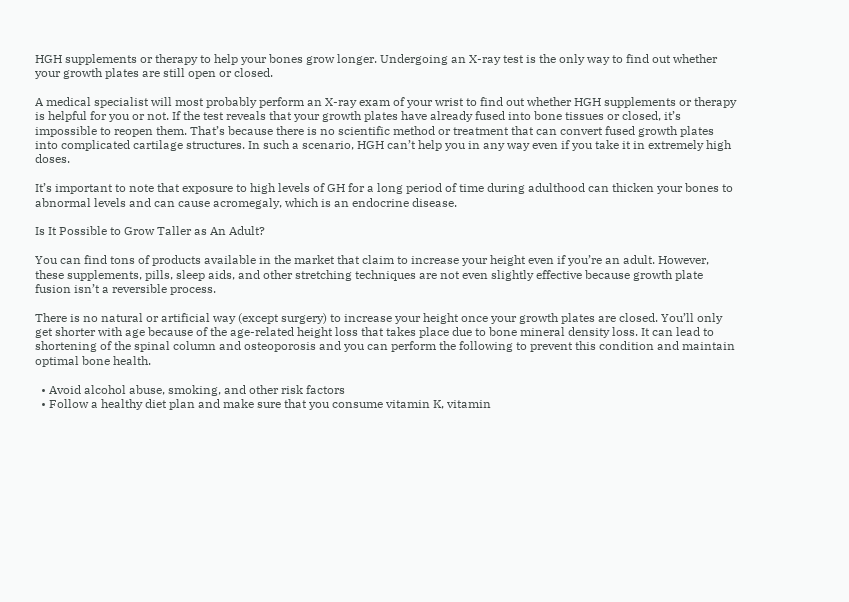HGH supplements or therapy to help your bones grow longer. Undergoing an X-ray test is the only way to find out whether your growth plates are still open or closed.

A medical specialist will most probably perform an X-ray exam of your wrist to find out whether HGH supplements or therapy is helpful for you or not. If the test reveals that your growth plates have already fused into bone tissues or closed, it’s impossible to reopen them. That’s because there is no scientific method or treatment that can convert fused growth plates into complicated cartilage structures. In such a scenario, HGH can’t help you in any way even if you take it in extremely high doses.

It’s important to note that exposure to high levels of GH for a long period of time during adulthood can thicken your bones to abnormal levels and can cause acromegaly, which is an endocrine disease.

Is It Possible to Grow Taller as An Adult?

You can find tons of products available in the market that claim to increase your height even if you’re an adult. However, these supplements, pills, sleep aids, and other stretching techniques are not even slightly effective because growth plate fusion isn’t a reversible process.

There is no natural or artificial way (except surgery) to increase your height once your growth plates are closed. You’ll only get shorter with age because of the age-related height loss that takes place due to bone mineral density loss. It can lead to shortening of the spinal column and osteoporosis and you can perform the following to prevent this condition and maintain optimal bone health.

  • Avoid alcohol abuse, smoking, and other risk factors
  • Follow a healthy diet plan and make sure that you consume vitamin K, vitamin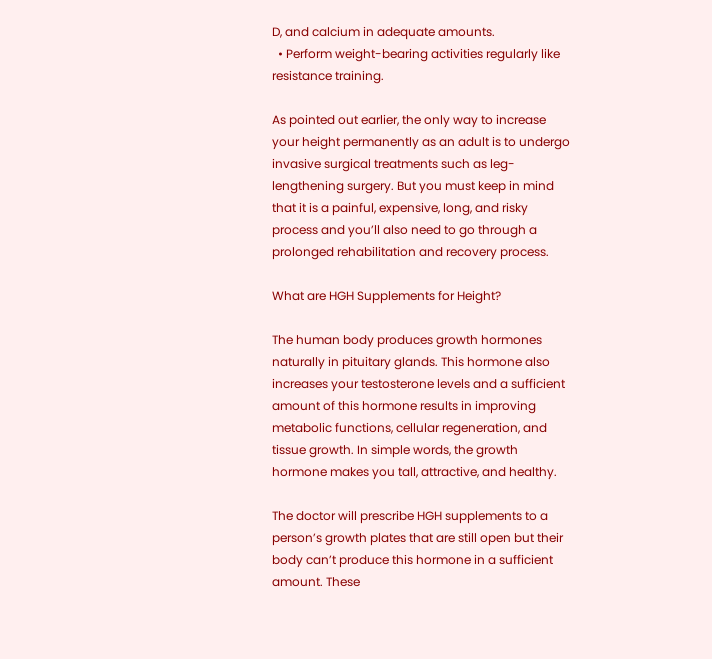D, and calcium in adequate amounts.
  • Perform weight-bearing activities regularly like resistance training.

As pointed out earlier, the only way to increase your height permanently as an adult is to undergo invasive surgical treatments such as leg-lengthening surgery. But you must keep in mind that it is a painful, expensive, long, and risky process and you’ll also need to go through a prolonged rehabilitation and recovery process.

What are HGH Supplements for Height?

The human body produces growth hormones naturally in pituitary glands. This hormone also increases your testosterone levels and a sufficient amount of this hormone results in improving metabolic functions, cellular regeneration, and tissue growth. In simple words, the growth hormone makes you tall, attractive, and healthy.

The doctor will prescribe HGH supplements to a person’s growth plates that are still open but their body can’t produce this hormone in a sufficient amount. These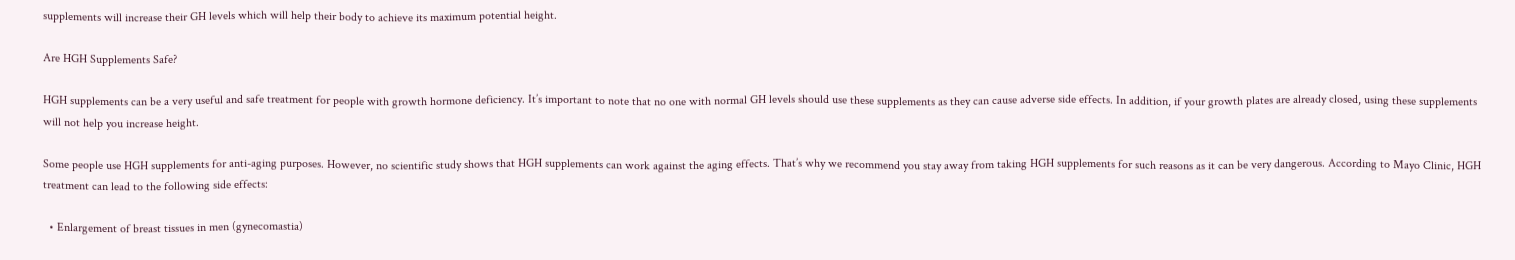supplements will increase their GH levels which will help their body to achieve its maximum potential height.

Are HGH Supplements Safe?

HGH supplements can be a very useful and safe treatment for people with growth hormone deficiency. It’s important to note that no one with normal GH levels should use these supplements as they can cause adverse side effects. In addition, if your growth plates are already closed, using these supplements will not help you increase height.

Some people use HGH supplements for anti-aging purposes. However, no scientific study shows that HGH supplements can work against the aging effects. That’s why we recommend you stay away from taking HGH supplements for such reasons as it can be very dangerous. According to Mayo Clinic, HGH treatment can lead to the following side effects:

  • Enlargement of breast tissues in men (gynecomastia)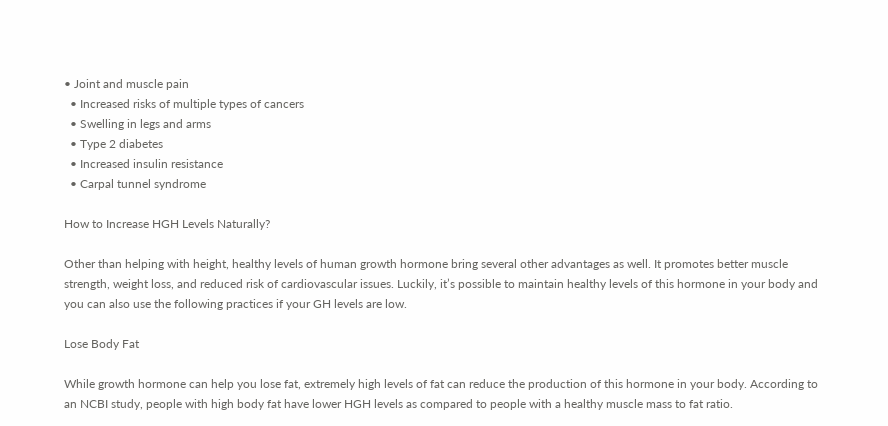• Joint and muscle pain
  • Increased risks of multiple types of cancers
  • Swelling in legs and arms
  • Type 2 diabetes
  • Increased insulin resistance
  • Carpal tunnel syndrome

How to Increase HGH Levels Naturally?

Other than helping with height, healthy levels of human growth hormone bring several other advantages as well. It promotes better muscle strength, weight loss, and reduced risk of cardiovascular issues. Luckily, it’s possible to maintain healthy levels of this hormone in your body and you can also use the following practices if your GH levels are low.

Lose Body Fat

While growth hormone can help you lose fat, extremely high levels of fat can reduce the production of this hormone in your body. According to an NCBI study, people with high body fat have lower HGH levels as compared to people with a healthy muscle mass to fat ratio.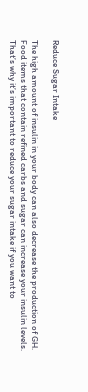Reduce Sugar Intake

The high amount of insulin in your body can also decrease the production of GH. Food items that contain refined carbs and sugar can increase your insulin levels. That’s why it’s important to reduce your sugar intake if you want to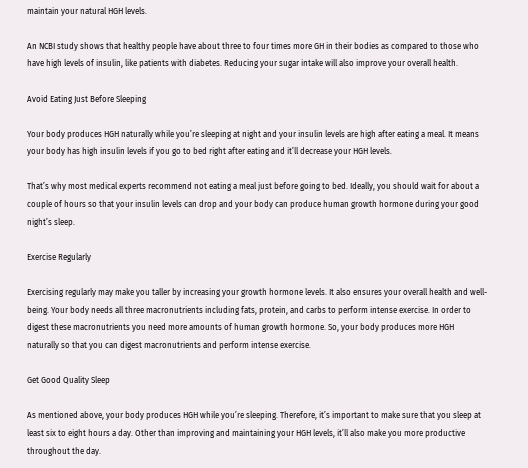maintain your natural HGH levels.

An NCBI study shows that healthy people have about three to four times more GH in their bodies as compared to those who have high levels of insulin, like patients with diabetes. Reducing your sugar intake will also improve your overall health.

Avoid Eating Just Before Sleeping

Your body produces HGH naturally while you’re sleeping at night and your insulin levels are high after eating a meal. It means your body has high insulin levels if you go to bed right after eating and it’ll decrease your HGH levels.

That’s why most medical experts recommend not eating a meal just before going to bed. Ideally, you should wait for about a couple of hours so that your insulin levels can drop and your body can produce human growth hormone during your good night’s sleep.

Exercise Regularly

Exercising regularly may make you taller by increasing your growth hormone levels. It also ensures your overall health and well-being. Your body needs all three macronutrients including fats, protein, and carbs to perform intense exercise. In order to digest these macronutrients you need more amounts of human growth hormone. So, your body produces more HGH naturally so that you can digest macronutrients and perform intense exercise.

Get Good Quality Sleep

As mentioned above, your body produces HGH while you’re sleeping. Therefore, it’s important to make sure that you sleep at least six to eight hours a day. Other than improving and maintaining your HGH levels, it’ll also make you more productive throughout the day.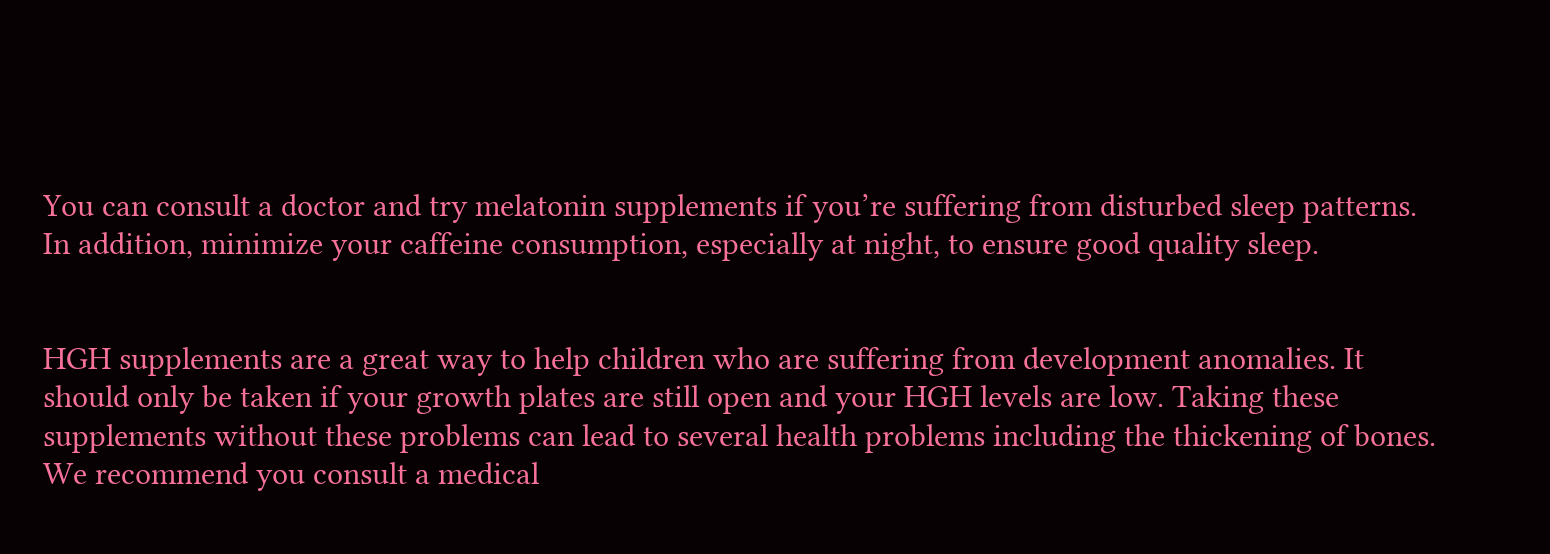You can consult a doctor and try melatonin supplements if you’re suffering from disturbed sleep patterns. In addition, minimize your caffeine consumption, especially at night, to ensure good quality sleep.


HGH supplements are a great way to help children who are suffering from development anomalies. It should only be taken if your growth plates are still open and your HGH levels are low. Taking these supplements without these problems can lead to several health problems including the thickening of bones. We recommend you consult a medical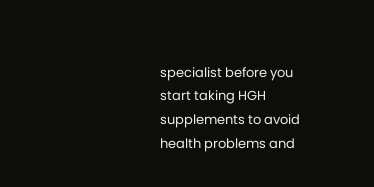specialist before you start taking HGH supplements to avoid health problems and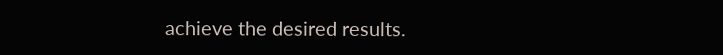achieve the desired results.